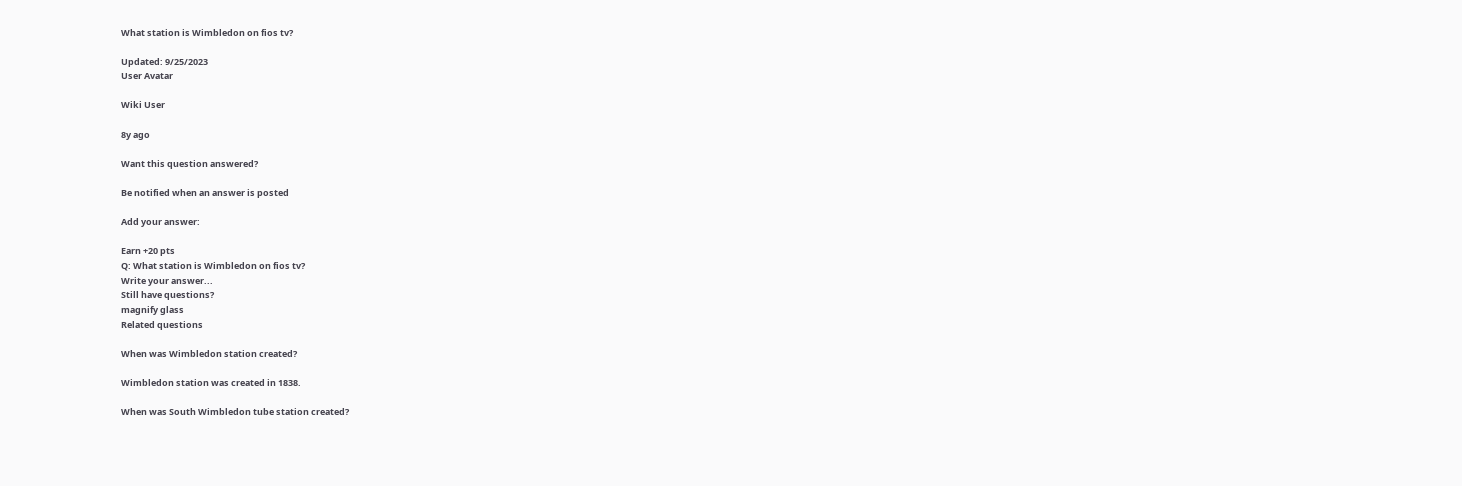What station is Wimbledon on fios tv?

Updated: 9/25/2023
User Avatar

Wiki User

8y ago

Want this question answered?

Be notified when an answer is posted

Add your answer:

Earn +20 pts
Q: What station is Wimbledon on fios tv?
Write your answer...
Still have questions?
magnify glass
Related questions

When was Wimbledon station created?

Wimbledon station was created in 1838.

When was South Wimbledon tube station created?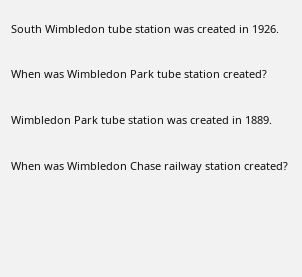South Wimbledon tube station was created in 1926.

When was Wimbledon Park tube station created?

Wimbledon Park tube station was created in 1889.

When was Wimbledon Chase railway station created?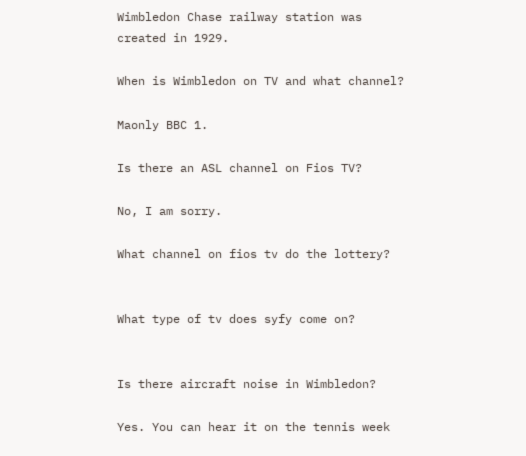Wimbledon Chase railway station was created in 1929.

When is Wimbledon on TV and what channel?

Maonly BBC 1.

Is there an ASL channel on Fios TV?

No, I am sorry.

What channel on fios tv do the lottery?


What type of tv does syfy come on?


Is there aircraft noise in Wimbledon?

Yes. You can hear it on the tennis week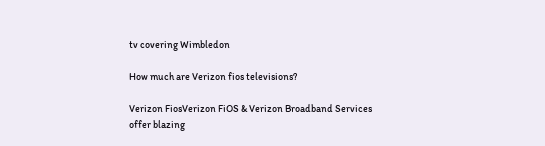tv covering Wimbledon

How much are Verizon fios televisions?

Verizon FiosVerizon FiOS & Verizon Broadband Services offer blazing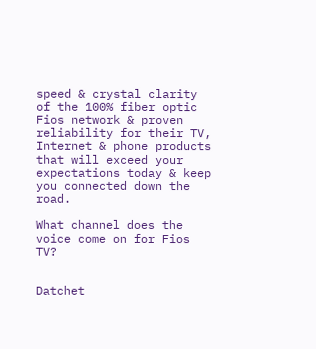speed & crystal clarity of the 100% fiber optic Fios network & proven reliability for their TV, Internet & phone products that will exceed your expectations today & keep you connected down the road.

What channel does the voice come on for Fios TV?


Datchet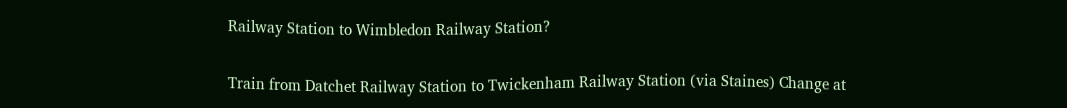Railway Station to Wimbledon Railway Station?

Train from Datchet Railway Station to Twickenham Railway Station (via Staines) Change at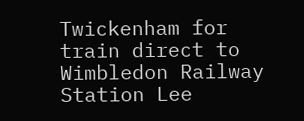Twickenham for train direct to Wimbledon Railway Station Lee